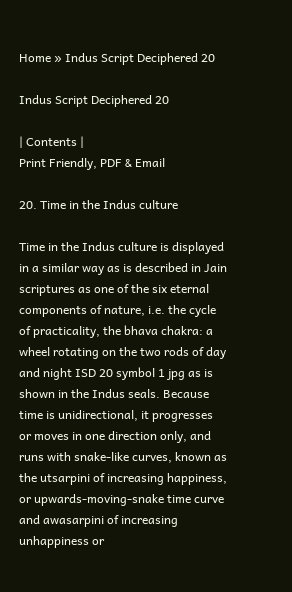Home » Indus Script Deciphered 20

Indus Script Deciphered 20

| Contents |
Print Friendly, PDF & Email

20. Time in the Indus culture

Time in the Indus culture is displayed in a similar way as is described in Jain scriptures as one of the six eternal components of nature, i.e. the cycle of practicality, the bhava chakra: a wheel rotating on the two rods of day and night ISD 20 symbol 1 jpg as is shown in the Indus seals. Because time is unidirectional, it progresses or moves in one direction only, and runs with snake-like curves, known as the utsarpini of increasing happiness, or upwards-moving-snake time curve and awasarpini of increasing unhappiness or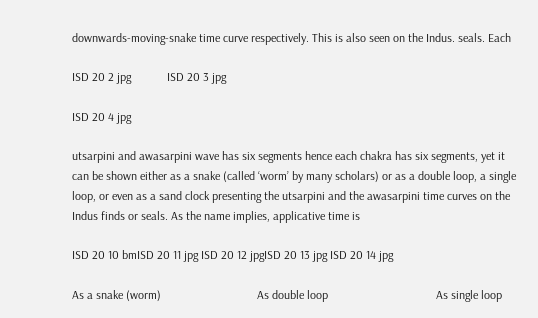downwards-moving-snake time curve respectively. This is also seen on the Indus. seals. Each

ISD 20 2 jpg            ISD 20 3 jpg

ISD 20 4 jpg

utsarpini and awasarpini wave has six segments hence each chakra has six segments, yet it can be shown either as a snake (called ‘worm’ by many scholars) or as a double loop, a single loop, or even as a sand clock presenting the utsarpini and the awasarpini time curves on the Indus finds or seals. As the name implies, applicative time is

ISD 20 10 bmISD 20 11 jpg ISD 20 12 jpgISD 20 13 jpg ISD 20 14 jpg

As a snake (worm)                                As double loop                                    As single loop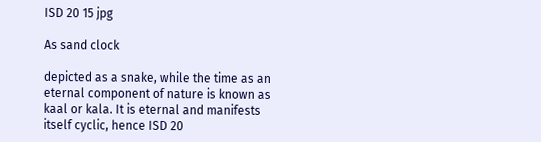ISD 20 15 jpg

As sand clock

depicted as a snake, while the time as an eternal component of nature is known as kaal or kala. It is eternal and manifests itself cyclic, hence ISD 20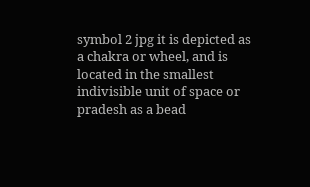symbol 2 jpg it is depicted as a chakra or wheel, and is located in the smallest indivisible unit of space or pradesh as a bead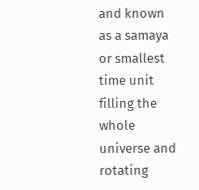and known as a samaya or smallest time unit filling the whole universe and rotating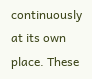continuously at its own place. These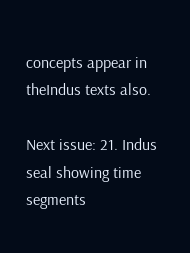concepts appear in theIndus texts also.

Next issue: 21. Indus seal showing time segments